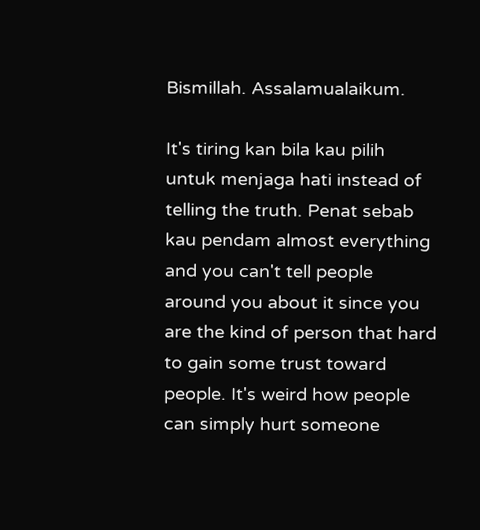Bismillah. Assalamualaikum.

It's tiring kan bila kau pilih untuk menjaga hati instead of telling the truth. Penat sebab kau pendam almost everything and you can't tell people around you about it since you are the kind of person that hard to gain some trust toward people. It's weird how people can simply hurt someone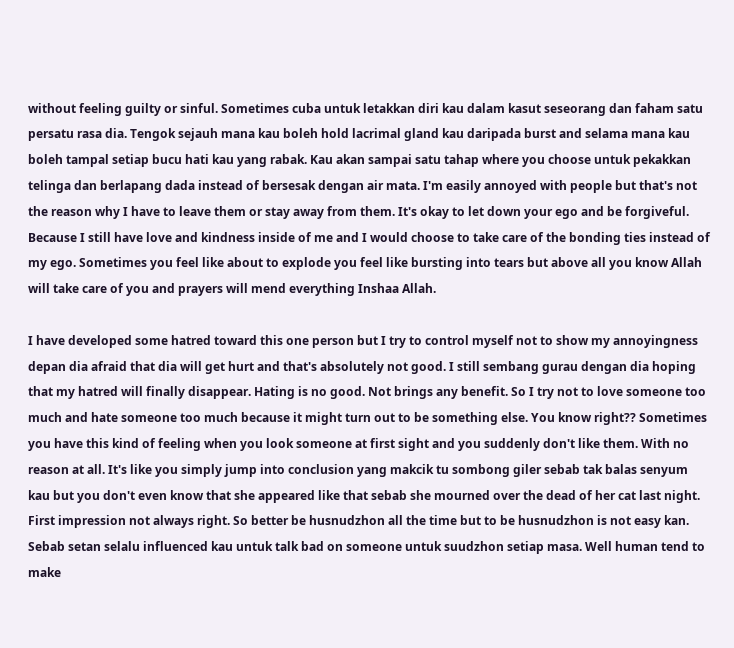without feeling guilty or sinful. Sometimes cuba untuk letakkan diri kau dalam kasut seseorang dan faham satu persatu rasa dia. Tengok sejauh mana kau boleh hold lacrimal gland kau daripada burst and selama mana kau boleh tampal setiap bucu hati kau yang rabak. Kau akan sampai satu tahap where you choose untuk pekakkan telinga dan berlapang dada instead of bersesak dengan air mata. I'm easily annoyed with people but that's not the reason why I have to leave them or stay away from them. It's okay to let down your ego and be forgiveful. Because I still have love and kindness inside of me and I would choose to take care of the bonding ties instead of my ego. Sometimes you feel like about to explode you feel like bursting into tears but above all you know Allah will take care of you and prayers will mend everything Inshaa Allah.

I have developed some hatred toward this one person but I try to control myself not to show my annoyingness depan dia afraid that dia will get hurt and that's absolutely not good. I still sembang gurau dengan dia hoping that my hatred will finally disappear. Hating is no good. Not brings any benefit. So I try not to love someone too much and hate someone too much because it might turn out to be something else. You know right?? Sometimes you have this kind of feeling when you look someone at first sight and you suddenly don't like them. With no reason at all. It's like you simply jump into conclusion yang makcik tu sombong giler sebab tak balas senyum kau but you don't even know that she appeared like that sebab she mourned over the dead of her cat last night. First impression not always right. So better be husnudzhon all the time but to be husnudzhon is not easy kan. Sebab setan selalu influenced kau untuk talk bad on someone untuk suudzhon setiap masa. Well human tend to make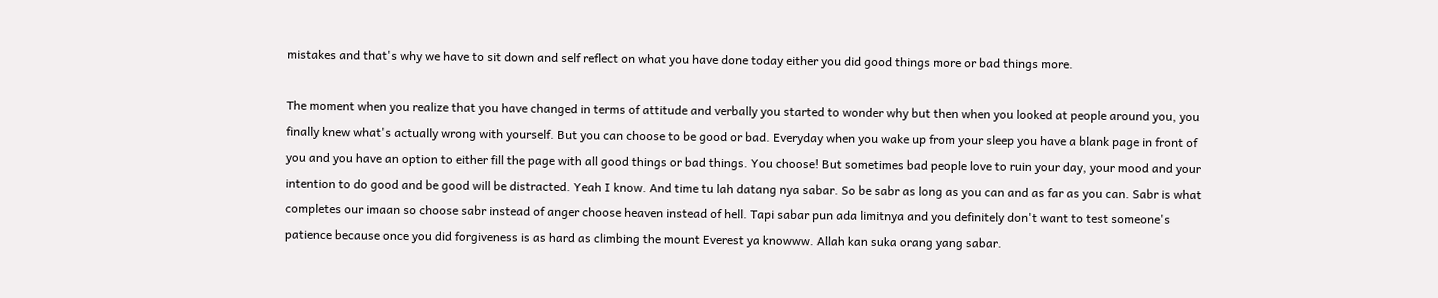mistakes and that's why we have to sit down and self reflect on what you have done today either you did good things more or bad things more.

The moment when you realize that you have changed in terms of attitude and verbally you started to wonder why but then when you looked at people around you, you finally knew what's actually wrong with yourself. But you can choose to be good or bad. Everyday when you wake up from your sleep you have a blank page in front of you and you have an option to either fill the page with all good things or bad things. You choose! But sometimes bad people love to ruin your day, your mood and your intention to do good and be good will be distracted. Yeah I know. And time tu lah datang nya sabar. So be sabr as long as you can and as far as you can. Sabr is what completes our imaan so choose sabr instead of anger choose heaven instead of hell. Tapi sabar pun ada limitnya and you definitely don't want to test someone's patience because once you did forgiveness is as hard as climbing the mount Everest ya knowww. Allah kan suka orang yang sabar.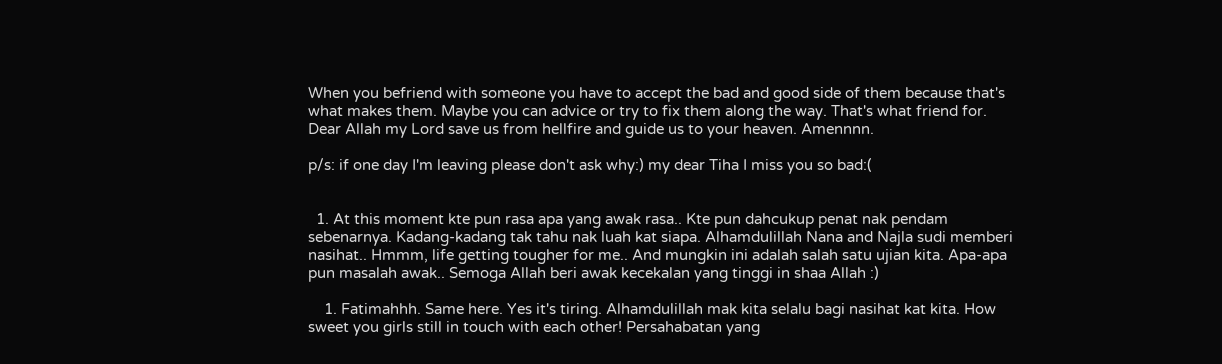When you befriend with someone you have to accept the bad and good side of them because that's what makes them. Maybe you can advice or try to fix them along the way. That's what friend for. Dear Allah my Lord save us from hellfire and guide us to your heaven. Amennnn.

p/s: if one day I'm leaving please don't ask why:) my dear Tiha I miss you so bad:(


  1. At this moment kte pun rasa apa yang awak rasa.. Kte pun dahcukup penat nak pendam sebenarnya. Kadang-kadang tak tahu nak luah kat siapa. Alhamdulillah Nana and Najla sudi memberi nasihat.. Hmmm, life getting tougher for me.. And mungkin ini adalah salah satu ujian kita. Apa-apa pun masalah awak.. Semoga Allah beri awak kecekalan yang tinggi in shaa Allah :)

    1. Fatimahhh. Same here. Yes it's tiring. Alhamdulillah mak kita selalu bagi nasihat kat kita. How sweet you girls still in touch with each other! Persahabatan yang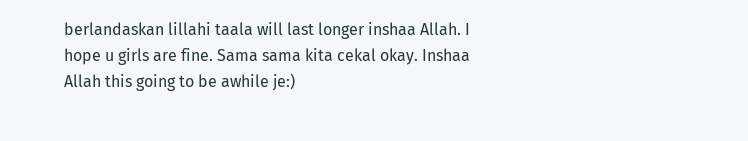berlandaskan lillahi taala will last longer inshaa Allah. I hope u girls are fine. Sama sama kita cekal okay. Inshaa Allah this going to be awhile je:)